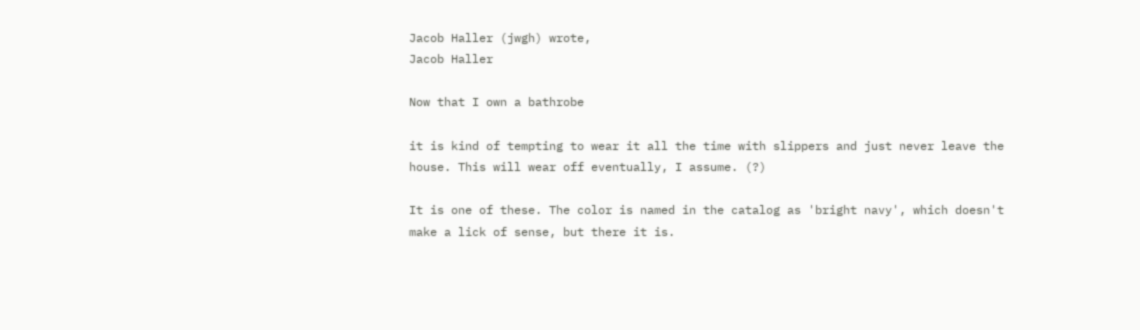Jacob Haller (jwgh) wrote,
Jacob Haller

Now that I own a bathrobe

it is kind of tempting to wear it all the time with slippers and just never leave the house. This will wear off eventually, I assume. (?)

It is one of these. The color is named in the catalog as 'bright navy', which doesn't make a lick of sense, but there it is.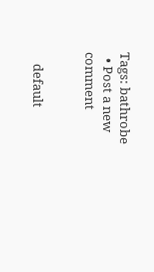Tags: bathrobe
  • Post a new comment


    default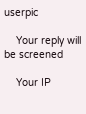userpic

    Your reply will be screened

    Your IP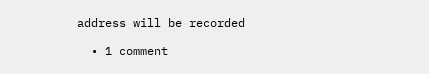address will be recorded

  • 1 comment